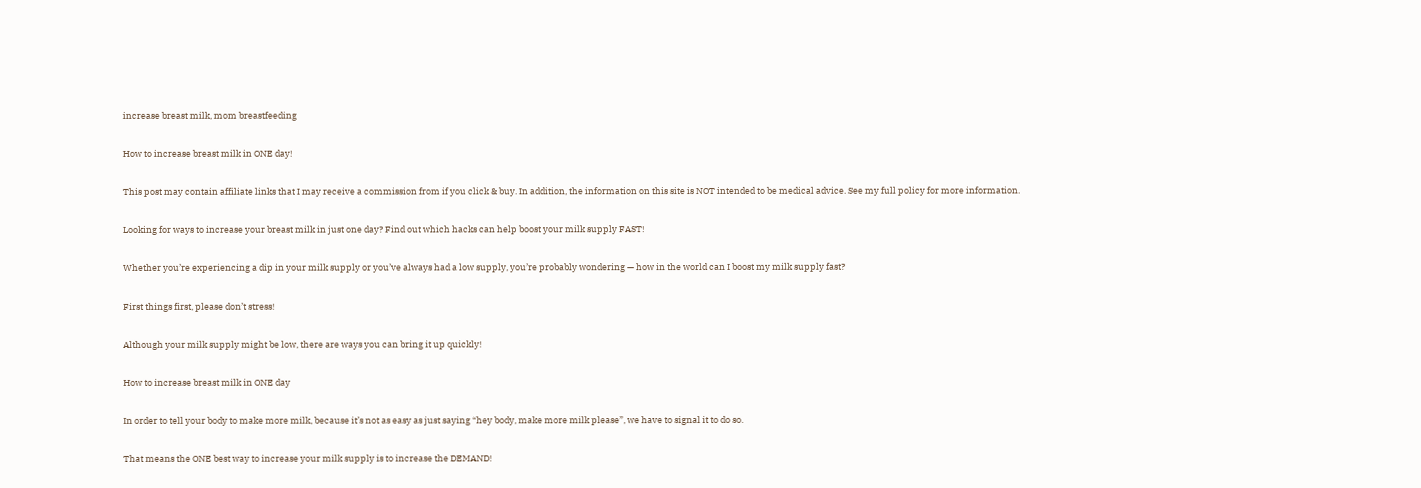increase breast milk, mom breastfeeding

How to increase breast milk in ONE day!

This post may contain affiliate links that I may receive a commission from if you click & buy. In addition, the information on this site is NOT intended to be medical advice. See my full policy for more information.

Looking for ways to increase your breast milk in just one day? Find out which hacks can help boost your milk supply FAST!

Whether you’re experiencing a dip in your milk supply or you’ve always had a low supply, you’re probably wondering — how in the world can I boost my milk supply fast?

First things first, please don’t stress!

Although your milk supply might be low, there are ways you can bring it up quickly!

How to increase breast milk in ONE day

In order to tell your body to make more milk, because it’s not as easy as just saying “hey body, make more milk please”, we have to signal it to do so.

That means the ONE best way to increase your milk supply is to increase the DEMAND!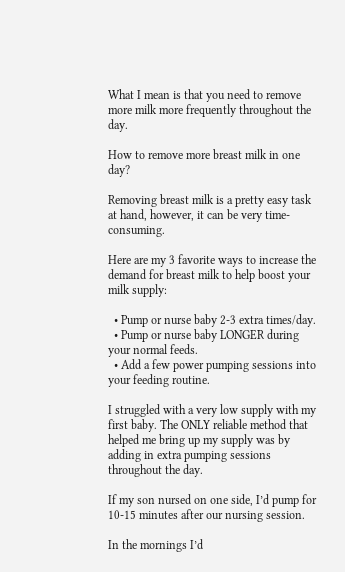What I mean is that you need to remove more milk more frequently throughout the day.

How to remove more breast milk in one day?

Removing breast milk is a pretty easy task at hand, however, it can be very time-consuming.

Here are my 3 favorite ways to increase the demand for breast milk to help boost your milk supply:

  • Pump or nurse baby 2-3 extra times/day.
  • Pump or nurse baby LONGER during your normal feeds.
  • Add a few power pumping sessions into your feeding routine.

I struggled with a very low supply with my first baby. The ONLY reliable method that helped me bring up my supply was by adding in extra pumping sessions throughout the day.

If my son nursed on one side, I’d pump for 10-15 minutes after our nursing session.

In the mornings I’d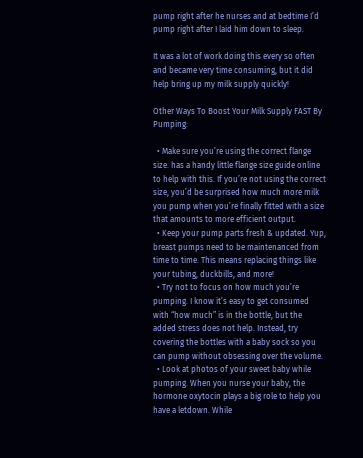pump right after he nurses and at bedtime I’d pump right after I laid him down to sleep.

It was a lot of work doing this every so often and became very time consuming, but it did help bring up my milk supply quickly!

Other Ways To Boost Your Milk Supply FAST By Pumping:

  • Make sure you’re using the correct flange size. has a handy little flange size guide online to help with this. If you’re not using the correct size, you’d be surprised how much more milk you pump when you’re finally fitted with a size that amounts to more efficient output.
  • Keep your pump parts fresh & updated. Yup, breast pumps need to be maintenanced from time to time. This means replacing things like your tubing, duckbills, and more!
  • Try not to focus on how much you’re pumping. I know it’s easy to get consumed with “how much” is in the bottle, but the added stress does not help. Instead, try covering the bottles with a baby sock so you can pump without obsessing over the volume.
  • Look at photos of your sweet baby while pumping. When you nurse your baby, the hormone oxytocin plays a big role to help you have a letdown. While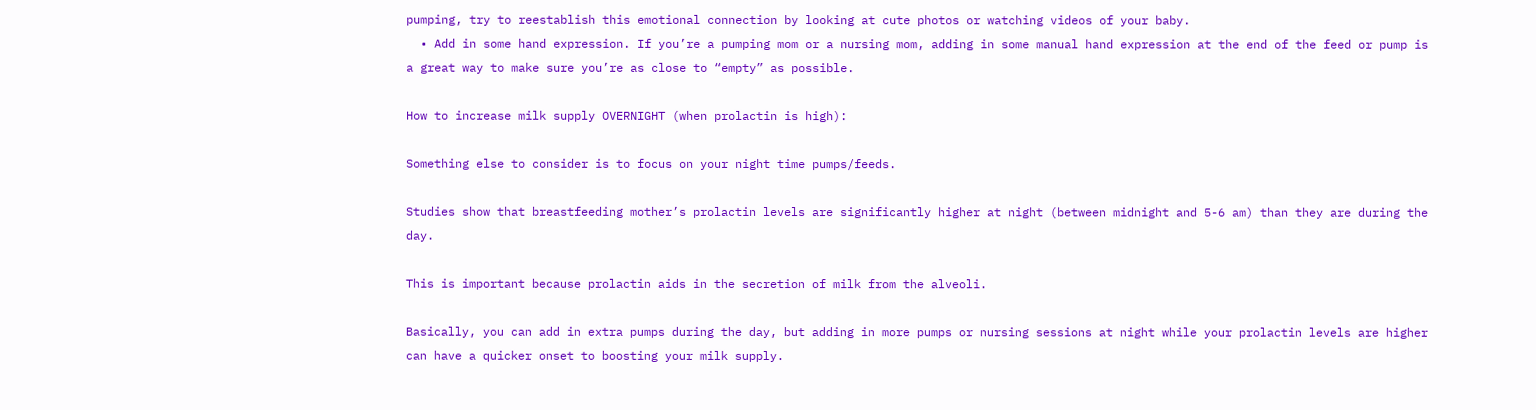pumping, try to reestablish this emotional connection by looking at cute photos or watching videos of your baby.
  • Add in some hand expression. If you’re a pumping mom or a nursing mom, adding in some manual hand expression at the end of the feed or pump is a great way to make sure you’re as close to “empty” as possible.

How to increase milk supply OVERNIGHT (when prolactin is high):

Something else to consider is to focus on your night time pumps/feeds.

Studies show that breastfeeding mother’s prolactin levels are significantly higher at night (between midnight and 5-6 am) than they are during the day.

This is important because prolactin aids in the secretion of milk from the alveoli.

Basically, you can add in extra pumps during the day, but adding in more pumps or nursing sessions at night while your prolactin levels are higher can have a quicker onset to boosting your milk supply.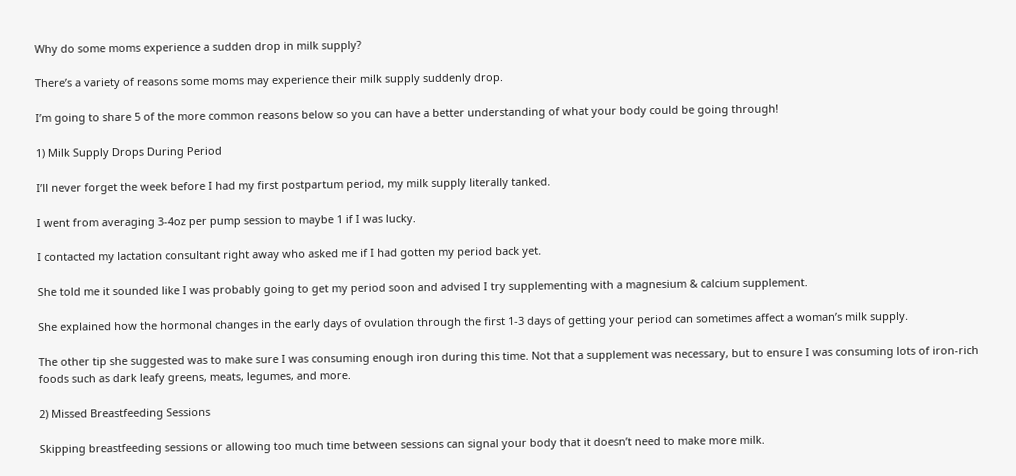Why do some moms experience a sudden drop in milk supply?

There’s a variety of reasons some moms may experience their milk supply suddenly drop.

I’m going to share 5 of the more common reasons below so you can have a better understanding of what your body could be going through!

1) Milk Supply Drops During Period

I’ll never forget the week before I had my first postpartum period, my milk supply literally tanked.

I went from averaging 3-4oz per pump session to maybe 1 if I was lucky.

I contacted my lactation consultant right away who asked me if I had gotten my period back yet.

She told me it sounded like I was probably going to get my period soon and advised I try supplementing with a magnesium & calcium supplement.

She explained how the hormonal changes in the early days of ovulation through the first 1-3 days of getting your period can sometimes affect a woman’s milk supply.

The other tip she suggested was to make sure I was consuming enough iron during this time. Not that a supplement was necessary, but to ensure I was consuming lots of iron-rich foods such as dark leafy greens, meats, legumes, and more.

2) Missed Breastfeeding Sessions

Skipping breastfeeding sessions or allowing too much time between sessions can signal your body that it doesn’t need to make more milk.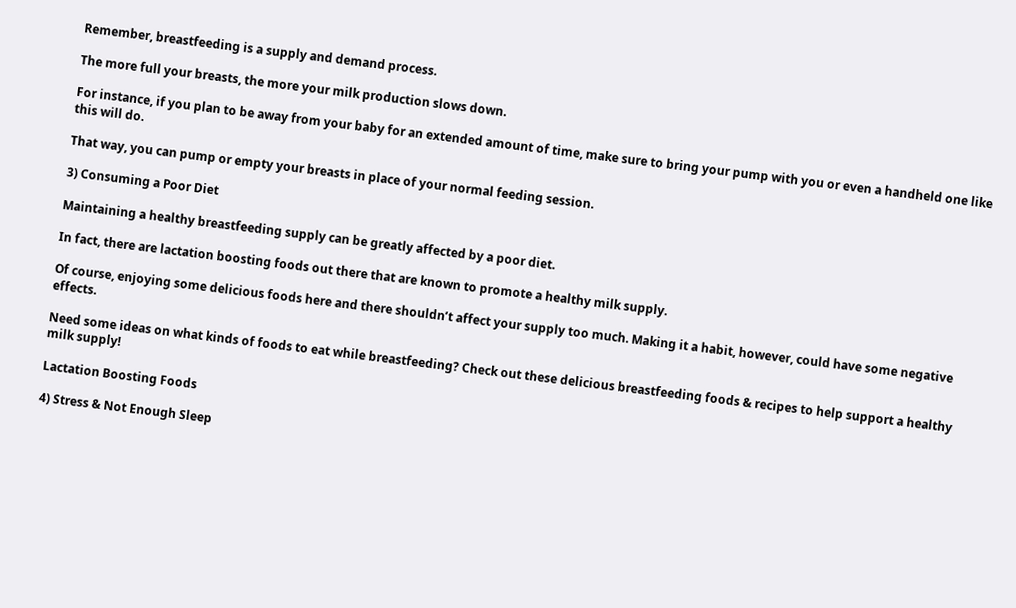Remember, breastfeeding is a supply and demand process.

The more full your breasts, the more your milk production slows down.

For instance, if you plan to be away from your baby for an extended amount of time, make sure to bring your pump with you or even a handheld one like this will do.

That way, you can pump or empty your breasts in place of your normal feeding session.

3) Consuming a Poor Diet

Maintaining a healthy breastfeeding supply can be greatly affected by a poor diet.

In fact, there are lactation boosting foods out there that are known to promote a healthy milk supply.

Of course, enjoying some delicious foods here and there shouldn’t affect your supply too much. Making it a habit, however, could have some negative effects.

Need some ideas on what kinds of foods to eat while breastfeeding? Check out these delicious breastfeeding foods & recipes to help support a healthy milk supply!

Lactation Boosting Foods

4) Stress & Not Enough Sleep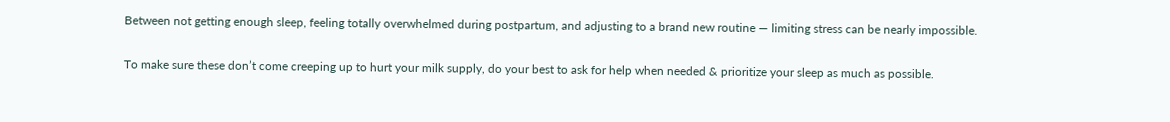Between not getting enough sleep, feeling totally overwhelmed during postpartum, and adjusting to a brand new routine — limiting stress can be nearly impossible.

To make sure these don’t come creeping up to hurt your milk supply, do your best to ask for help when needed & prioritize your sleep as much as possible.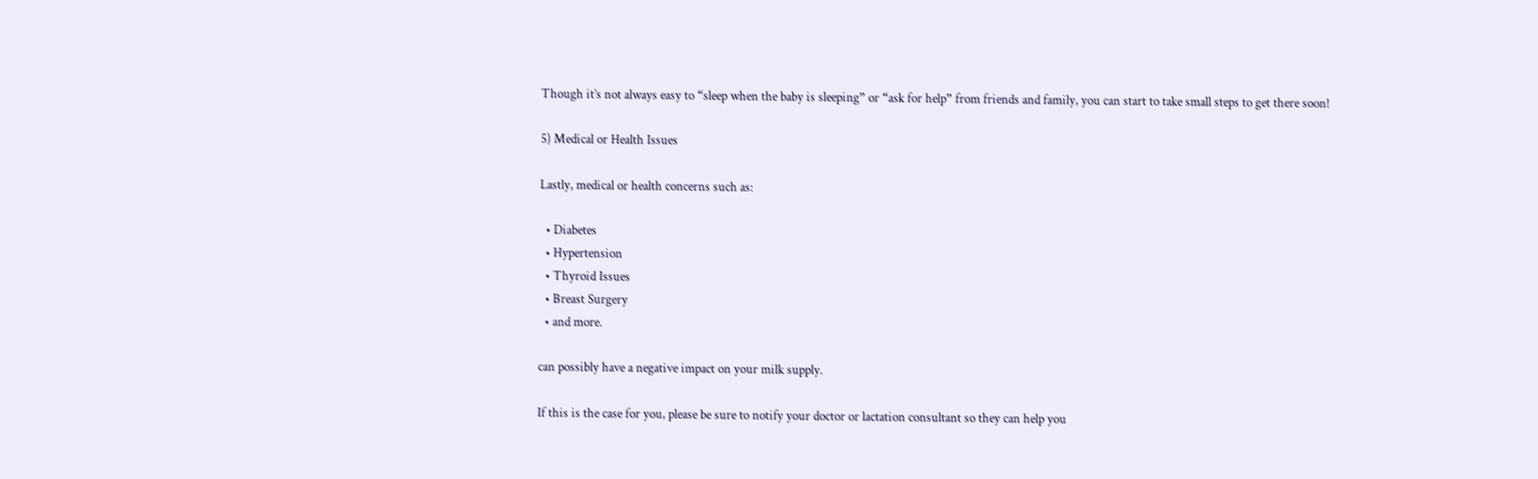Though it’s not always easy to “sleep when the baby is sleeping” or “ask for help” from friends and family, you can start to take small steps to get there soon!

5) Medical or Health Issues

Lastly, medical or health concerns such as:

  • Diabetes
  • Hypertension
  • Thyroid Issues
  • Breast Surgery
  • and more.

can possibly have a negative impact on your milk supply.

If this is the case for you, please be sure to notify your doctor or lactation consultant so they can help you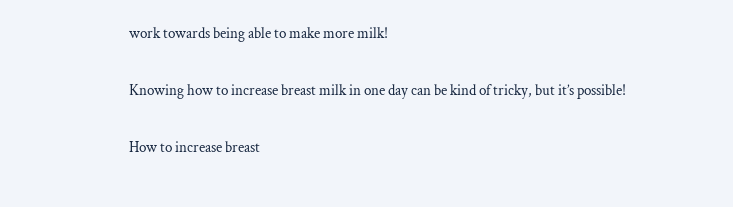work towards being able to make more milk!

Knowing how to increase breast milk in one day can be kind of tricky, but it’s possible!

How to increase breast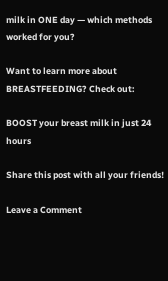milk in ONE day — which methods worked for you?

Want to learn more about BREASTFEEDING? Check out:

BOOST your breast milk in just 24 hours

Share this post with all your friends!

Leave a Comment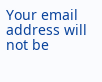Your email address will not be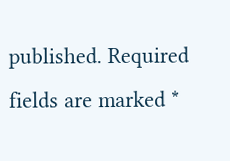published. Required fields are marked *